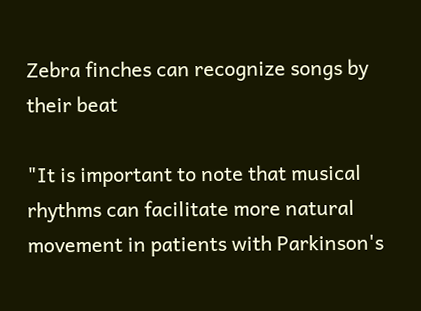Zebra finches can recognize songs by their beat

"It is important to note that musical rhythms can facilitate more natural movement in patients with Parkinson's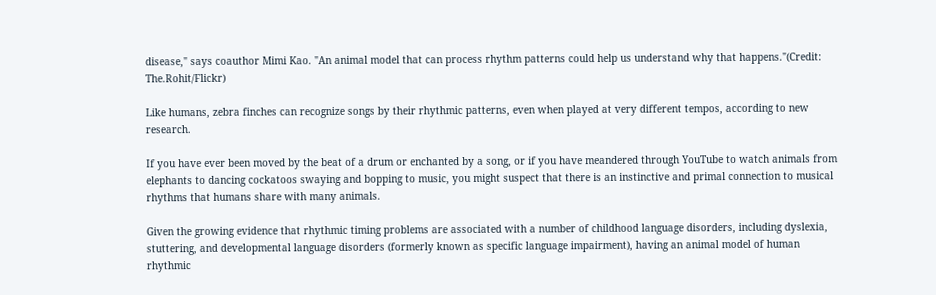disease," says coauthor Mimi Kao. "An animal model that can process rhythm patterns could help us understand why that happens."(Credit: The.Rohit/Flickr)

Like humans, zebra finches can recognize songs by their rhythmic patterns, even when played at very different tempos, according to new research.

If you have ever been moved by the beat of a drum or enchanted by a song, or if you have meandered through YouTube to watch animals from elephants to dancing cockatoos swaying and bopping to music, you might suspect that there is an instinctive and primal connection to musical rhythms that humans share with many animals.

Given the growing evidence that rhythmic timing problems are associated with a number of childhood language disorders, including dyslexia, stuttering, and developmental language disorders (formerly known as specific language impairment), having an animal model of human rhythmic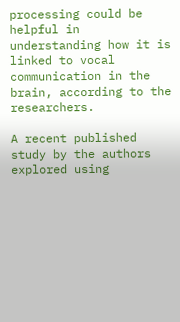processing could be helpful in understanding how it is linked to vocal communication in the brain, according to the researchers.

A recent published study by the authors explored using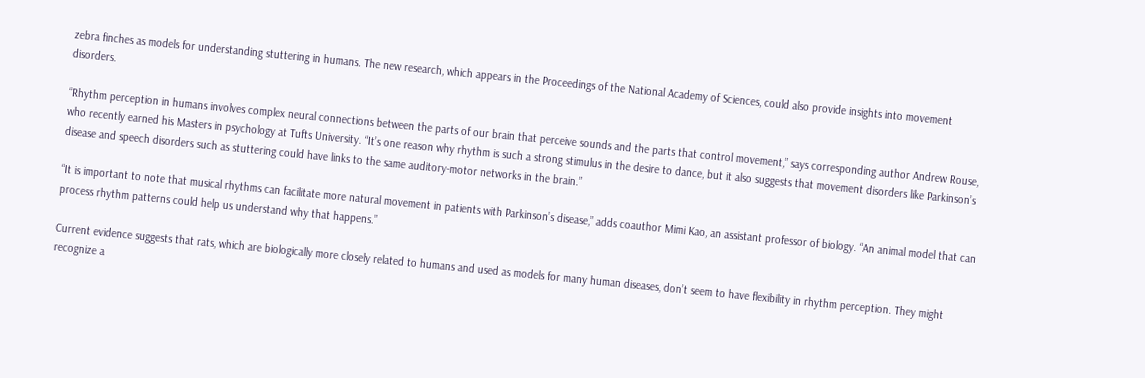zebra finches as models for understanding stuttering in humans. The new research, which appears in the Proceedings of the National Academy of Sciences, could also provide insights into movement disorders.

“Rhythm perception in humans involves complex neural connections between the parts of our brain that perceive sounds and the parts that control movement,” says corresponding author Andrew Rouse, who recently earned his Masters in psychology at Tufts University. “It’s one reason why rhythm is such a strong stimulus in the desire to dance, but it also suggests that movement disorders like Parkinson’s disease and speech disorders such as stuttering could have links to the same auditory-motor networks in the brain.”

“It is important to note that musical rhythms can facilitate more natural movement in patients with Parkinson’s disease,” adds coauthor Mimi Kao, an assistant professor of biology. “An animal model that can process rhythm patterns could help us understand why that happens.”

Current evidence suggests that rats, which are biologically more closely related to humans and used as models for many human diseases, don’t seem to have flexibility in rhythm perception. They might recognize a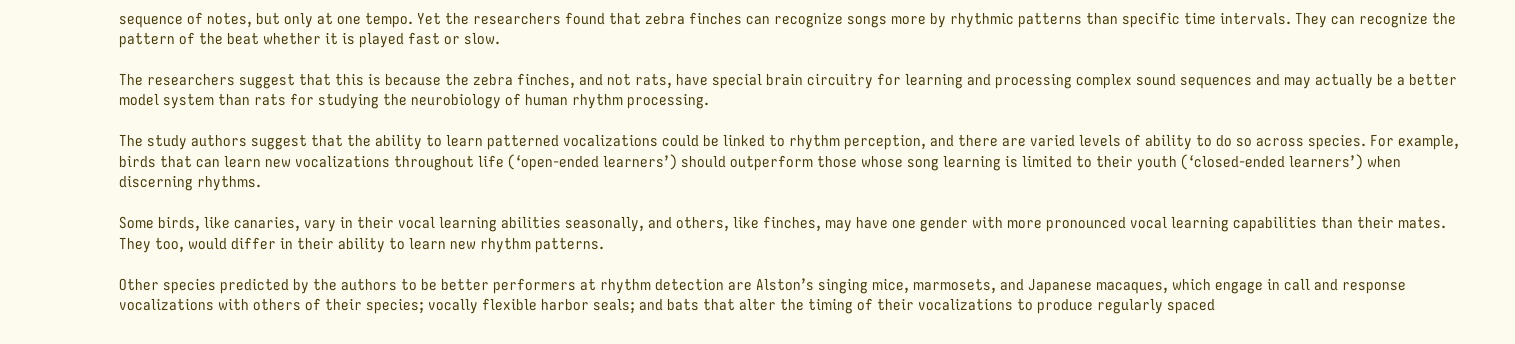sequence of notes, but only at one tempo. Yet the researchers found that zebra finches can recognize songs more by rhythmic patterns than specific time intervals. They can recognize the pattern of the beat whether it is played fast or slow.

The researchers suggest that this is because the zebra finches, and not rats, have special brain circuitry for learning and processing complex sound sequences and may actually be a better model system than rats for studying the neurobiology of human rhythm processing.

The study authors suggest that the ability to learn patterned vocalizations could be linked to rhythm perception, and there are varied levels of ability to do so across species. For example, birds that can learn new vocalizations throughout life (‘open-ended learners’) should outperform those whose song learning is limited to their youth (‘closed-ended learners’) when discerning rhythms.

Some birds, like canaries, vary in their vocal learning abilities seasonally, and others, like finches, may have one gender with more pronounced vocal learning capabilities than their mates. They too, would differ in their ability to learn new rhythm patterns.

Other species predicted by the authors to be better performers at rhythm detection are Alston’s singing mice, marmosets, and Japanese macaques, which engage in call and response vocalizations with others of their species; vocally flexible harbor seals; and bats that alter the timing of their vocalizations to produce regularly spaced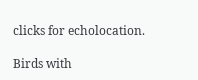clicks for echolocation.

Birds with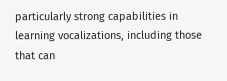particularly strong capabilities in learning vocalizations, including those that can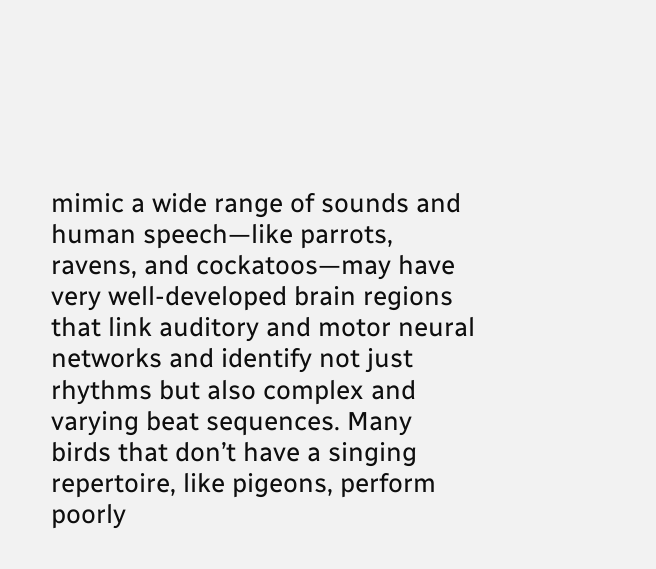mimic a wide range of sounds and human speech—like parrots, ravens, and cockatoos—may have very well-developed brain regions that link auditory and motor neural networks and identify not just rhythms but also complex and varying beat sequences. Many birds that don’t have a singing repertoire, like pigeons, perform poorly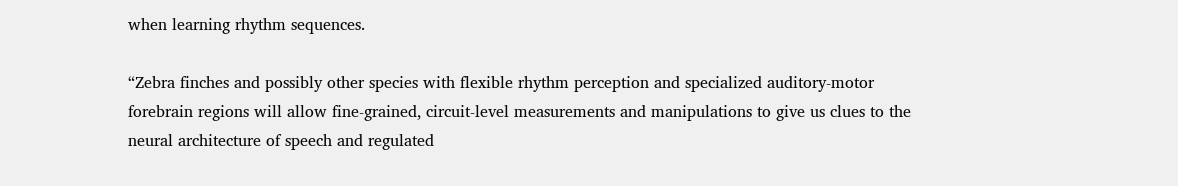when learning rhythm sequences.

“Zebra finches and possibly other species with flexible rhythm perception and specialized auditory-motor forebrain regions will allow fine-grained, circuit-level measurements and manipulations to give us clues to the neural architecture of speech and regulated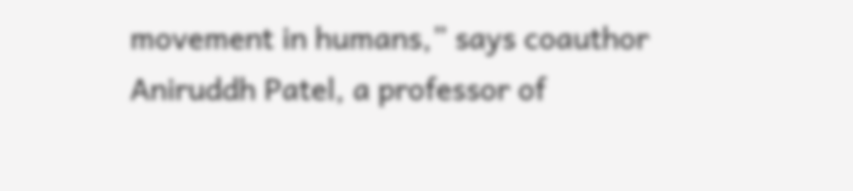movement in humans,” says coauthor Aniruddh Patel, a professor of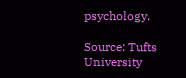psychology.

Source: Tufts University